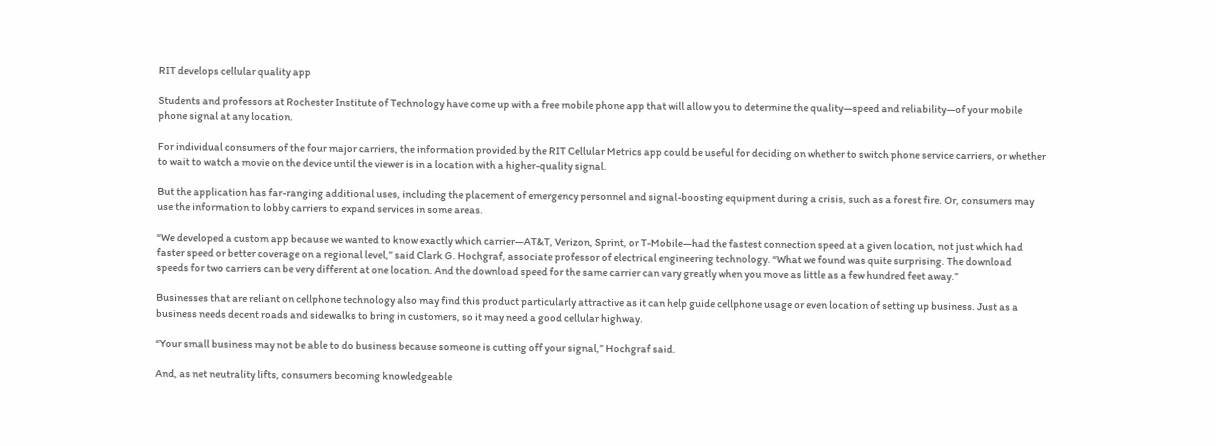RIT develops cellular quality app

Students and professors at Rochester Institute of Technology have come up with a free mobile phone app that will allow you to determine the quality—speed and reliability—of your mobile phone signal at any location.

For individual consumers of the four major carriers, the information provided by the RIT Cellular Metrics app could be useful for deciding on whether to switch phone service carriers, or whether to wait to watch a movie on the device until the viewer is in a location with a higher-quality signal.

But the application has far-ranging additional uses, including the placement of emergency personnel and signal-boosting equipment during a crisis, such as a forest fire. Or, consumers may use the information to lobby carriers to expand services in some areas.

“We developed a custom app because we wanted to know exactly which carrier—AT&T, Verizon, Sprint, or T-Mobile—had the fastest connection speed at a given location, not just which had faster speed or better coverage on a regional level,” said Clark G. Hochgraf, associate professor of electrical engineering technology. “What we found was quite surprising. The download speeds for two carriers can be very different at one location. And the download speed for the same carrier can vary greatly when you move as little as a few hundred feet away.”

Businesses that are reliant on cellphone technology also may find this product particularly attractive as it can help guide cellphone usage or even location of setting up business. Just as a business needs decent roads and sidewalks to bring in customers, so it may need a good cellular highway.

“Your small business may not be able to do business because someone is cutting off your signal,” Hochgraf said.

And, as net neutrality lifts, consumers becoming knowledgeable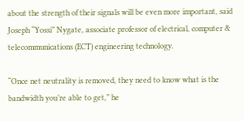about the strength of their signals will be even more important, said Joseph “Yossi” Nygate, associate professor of electrical, computer & telecommunications (ECT) engineering technology.

“Once net neutrality is removed, they need to know what is the bandwidth you’re able to get,” he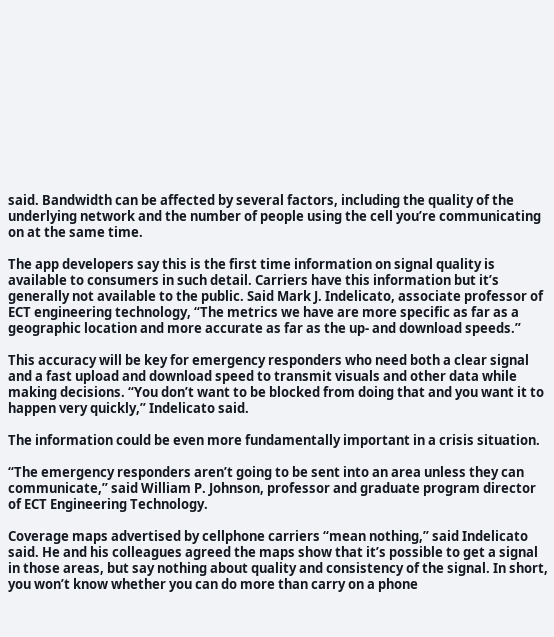said. Bandwidth can be affected by several factors, including the quality of the underlying network and the number of people using the cell you’re communicating on at the same time.

The app developers say this is the first time information on signal quality is available to consumers in such detail. Carriers have this information but it’s generally not available to the public. Said Mark J. Indelicato, associate professor of ECT engineering technology, “The metrics we have are more specific as far as a geographic location and more accurate as far as the up- and download speeds.”

This accuracy will be key for emergency responders who need both a clear signal and a fast upload and download speed to transmit visuals and other data while making decisions. “You don’t want to be blocked from doing that and you want it to happen very quickly,” Indelicato said.

The information could be even more fundamentally important in a crisis situation.

“The emergency responders aren’t going to be sent into an area unless they can communicate,” said William P. Johnson, professor and graduate program director of ECT Engineering Technology.

Coverage maps advertised by cellphone carriers “mean nothing,” said Indelicato said. He and his colleagues agreed the maps show that it’s possible to get a signal in those areas, but say nothing about quality and consistency of the signal. In short, you won’t know whether you can do more than carry on a phone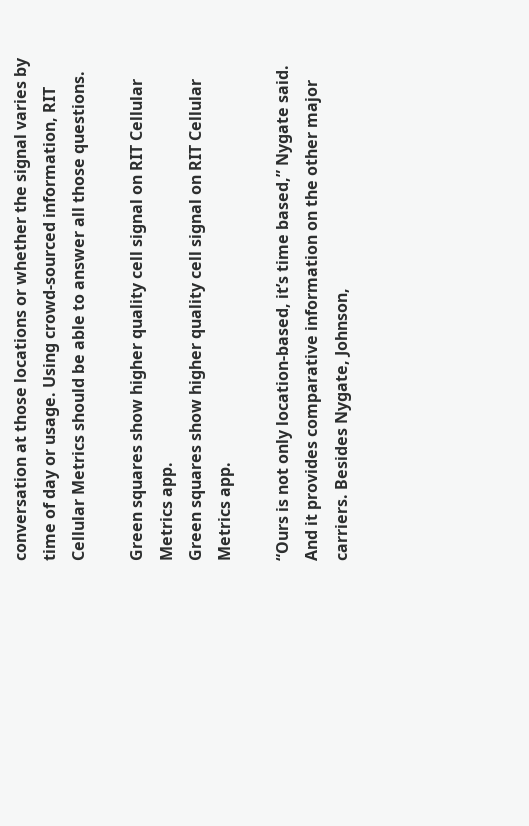conversation at those locations or whether the signal varies by time of day or usage. Using crowd-sourced information, RIT Cellular Metrics should be able to answer all those questions.

Green squares show higher quality cell signal on RIT Cellular Metrics app.
Green squares show higher quality cell signal on RIT Cellular Metrics app.

“Ours is not only location-based, it’s time based,” Nygate said. And it provides comparative information on the other major carriers. Besides Nygate, Johnson,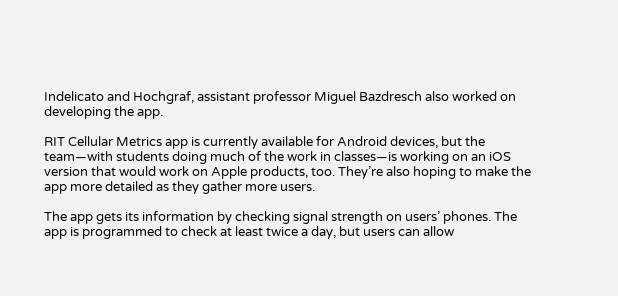Indelicato and Hochgraf, assistant professor Miguel Bazdresch also worked on developing the app.

RIT Cellular Metrics app is currently available for Android devices, but the team—with students doing much of the work in classes—is working on an iOS version that would work on Apple products, too. They’re also hoping to make the app more detailed as they gather more users.

The app gets its information by checking signal strength on users’ phones. The app is programmed to check at least twice a day, but users can allow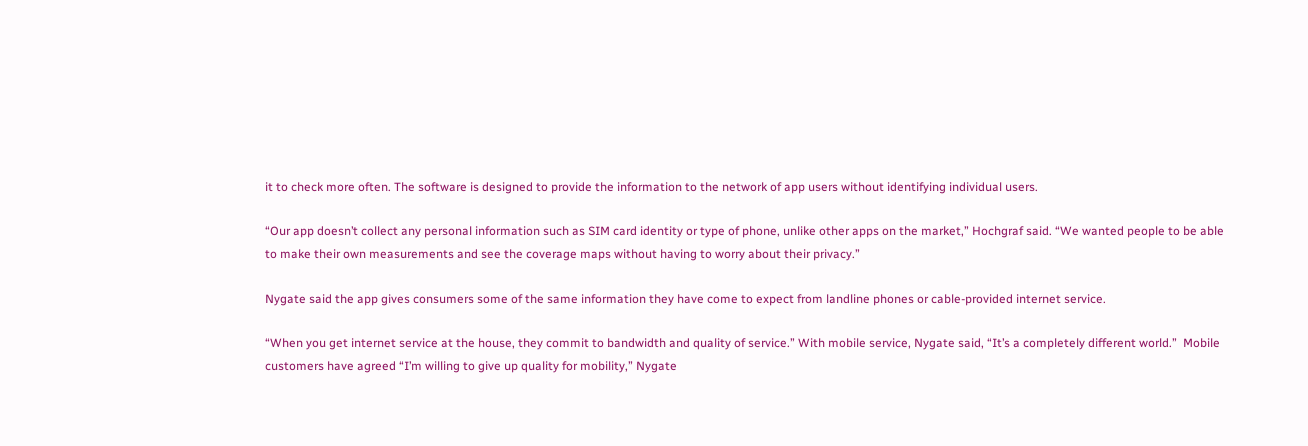it to check more often. The software is designed to provide the information to the network of app users without identifying individual users.

“Our app doesn’t collect any personal information such as SIM card identity or type of phone, unlike other apps on the market,” Hochgraf said. “We wanted people to be able to make their own measurements and see the coverage maps without having to worry about their privacy.”

Nygate said the app gives consumers some of the same information they have come to expect from landline phones or cable-provided internet service.

“When you get internet service at the house, they commit to bandwidth and quality of service.” With mobile service, Nygate said, “It’s a completely different world.”  Mobile customers have agreed “I’m willing to give up quality for mobility,” Nygate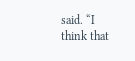said. “I think that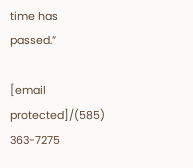time has passed.”

[email protected]/(585) 363-7275